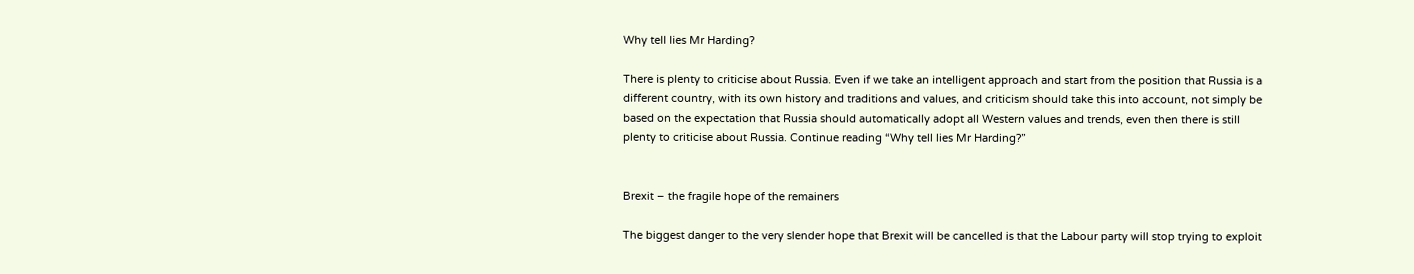Why tell lies Mr Harding?

There is plenty to criticise about Russia. Even if we take an intelligent approach and start from the position that Russia is a different country, with its own history and traditions and values, and criticism should take this into account, not simply be based on the expectation that Russia should automatically adopt all Western values and trends, even then there is still plenty to criticise about Russia. Continue reading “Why tell lies Mr Harding?”


Brexit – the fragile hope of the remainers

The biggest danger to the very slender hope that Brexit will be cancelled is that the Labour party will stop trying to exploit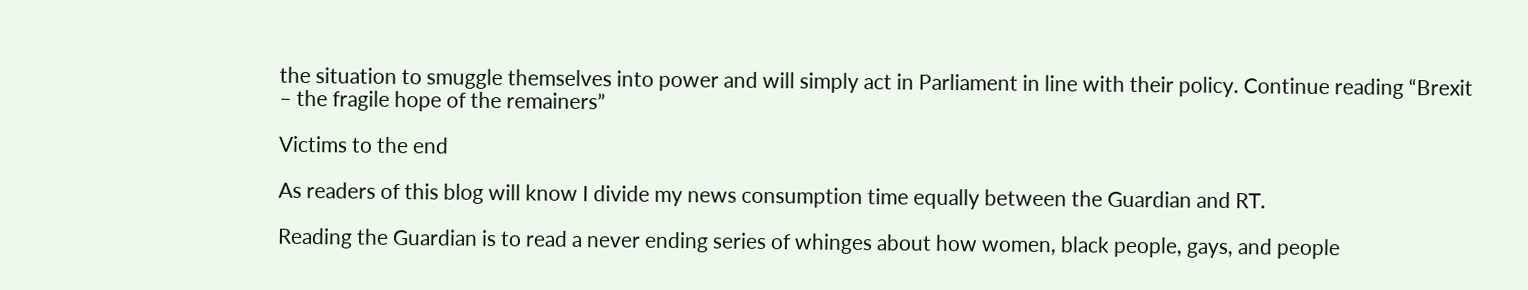the situation to smuggle themselves into power and will simply act in Parliament in line with their policy. Continue reading “Brexit – the fragile hope of the remainers”

Victims to the end

As readers of this blog will know I divide my news consumption time equally between the Guardian and RT.

Reading the Guardian is to read a never ending series of whinges about how women, black people, gays, and people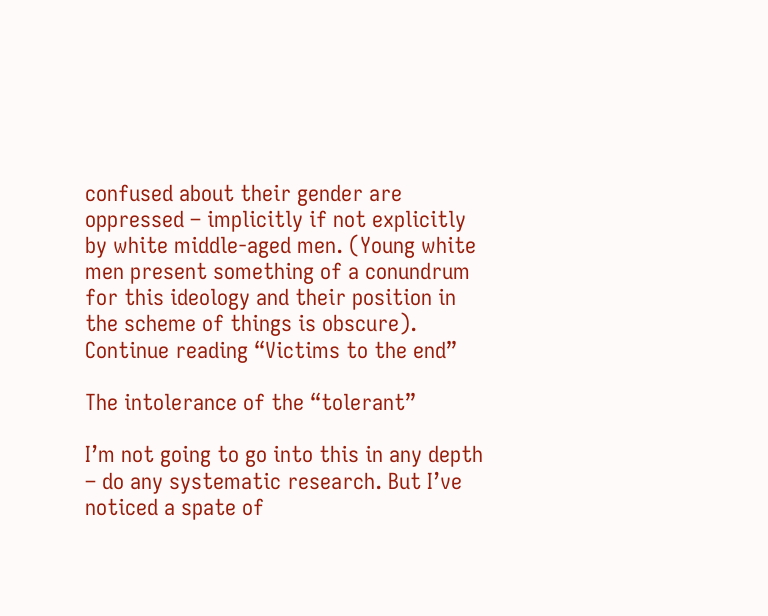confused about their gender are oppressed – implicitly if not explicitly by white middle-aged men. (Young white men present something of a conundrum for this ideology and their position in the scheme of things is obscure). Continue reading “Victims to the end”

The intolerance of the “tolerant”

I’m not going to go into this in any depth – do any systematic research. But I’ve noticed a spate of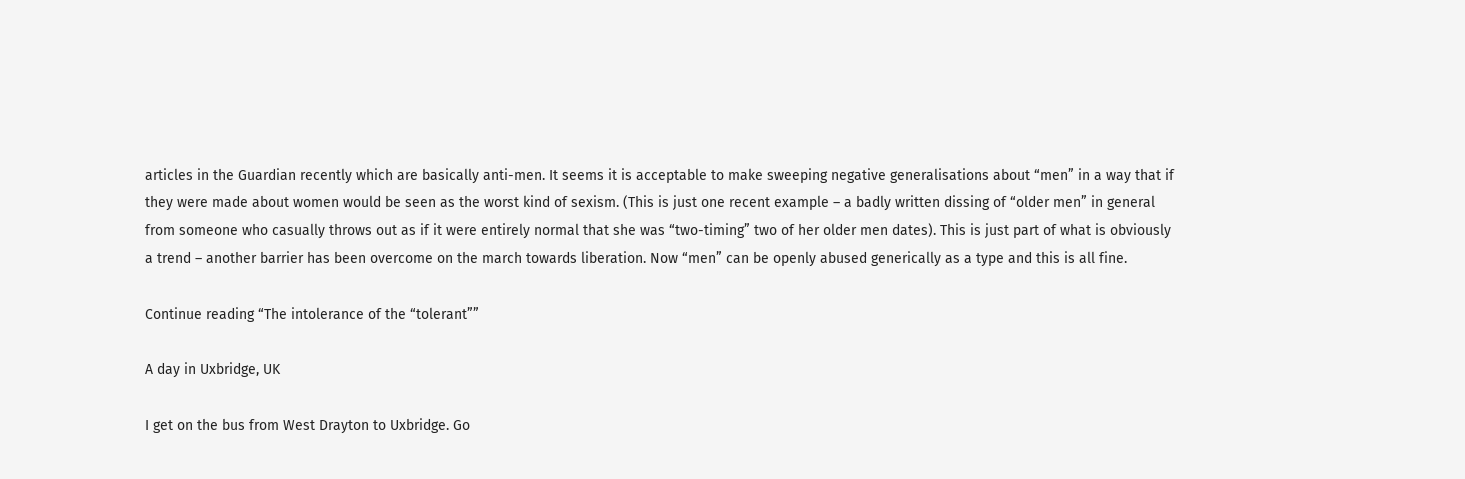articles in the Guardian recently which are basically anti-men. It seems it is acceptable to make sweeping negative generalisations about “men” in a way that if they were made about women would be seen as the worst kind of sexism. (This is just one recent example – a badly written dissing of “older men” in general from someone who casually throws out as if it were entirely normal that she was “two-timing” two of her older men dates). This is just part of what is obviously a trend – another barrier has been overcome on the march towards liberation. Now “men” can be openly abused generically as a type and this is all fine.

Continue reading “The intolerance of the “tolerant””

A day in Uxbridge, UK

I get on the bus from West Drayton to Uxbridge. Go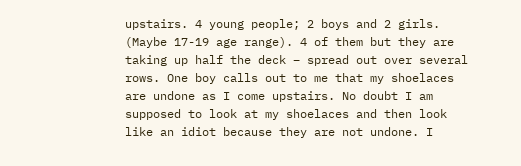upstairs. 4 young people; 2 boys and 2 girls. (Maybe 17-19 age range). 4 of them but they are taking up half the deck – spread out over several rows. One boy calls out to me that my shoelaces are undone as I come upstairs. No doubt I am supposed to look at my shoelaces and then look like an idiot because they are not undone. I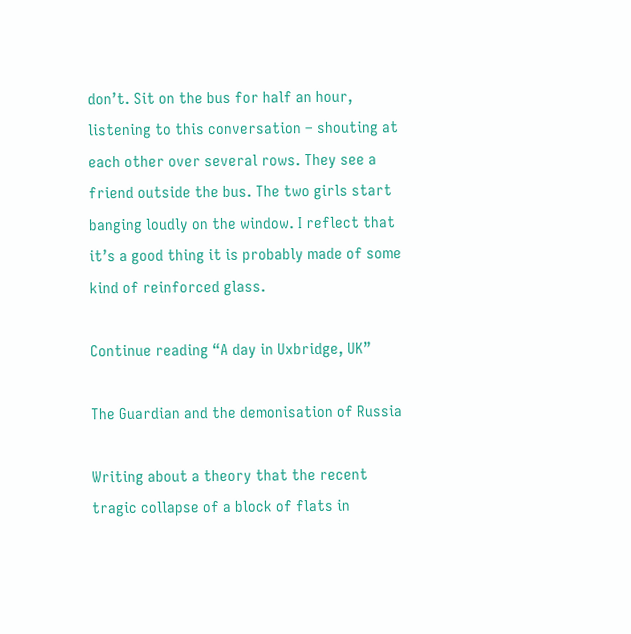don’t. Sit on the bus for half an hour, listening to this conversation – shouting at each other over several rows. They see a friend outside the bus. The two girls start banging loudly on the window. I reflect that it’s a good thing it is probably made of some kind of reinforced glass.

Continue reading “A day in Uxbridge, UK”

The Guardian and the demonisation of Russia

Writing about a theory that the recent tragic collapse of a block of flats in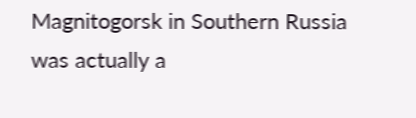Magnitogorsk in Southern Russia was actually a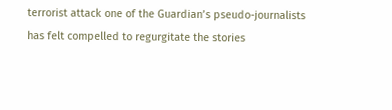terrorist attack one of the Guardian’s pseudo-journalists has felt compelled to regurgitate the stories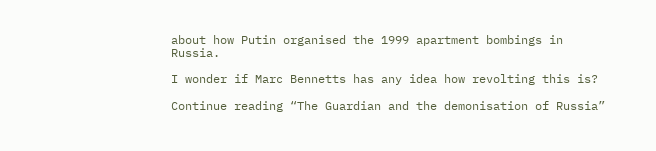about how Putin organised the 1999 apartment bombings in Russia.

I wonder if Marc Bennetts has any idea how revolting this is?

Continue reading “The Guardian and the demonisation of Russia”